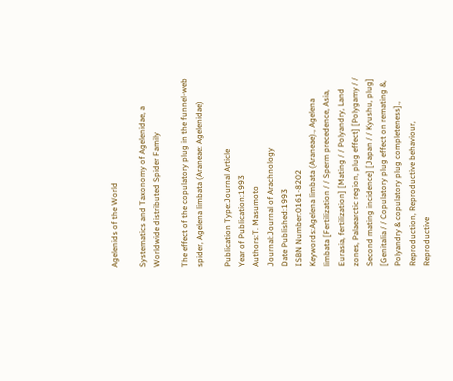Agelenids of the World

Systematics and Taxonomy of Agelenidae, a Worldwide distributed Spider Family

The effect of the copulatory plug in the funnel-web spider, Agelena limbata (Araneae: Agelenidae)

Publication Type:Journal Article
Year of Publication:1993
Authors:T. Masumoto
Journal:Journal of Arachnology
Date Published:1993
ISBN Number:0161-8202
Keywords:Agelena limbata (Araneae)., Agelena limbata [Fertilization / / Sperm precedence, Asia, Eurasia, fertilization] [Mating / / Polyandry, Land zones, Palaearctic region, plug effect] [Polygamy / / Second mating incidence] [Japan / / Kyushu, plug] [Genitalia / / Copulatory plug effect on remating &, Polyandry & copulatory plug completeness]., Reproduction, Reproductive behaviour, Reproductive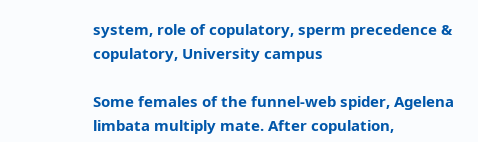system, role of copulatory, sperm precedence & copulatory, University campus

Some females of the funnel-web spider, Agelena limbata multiply mate. After copulation,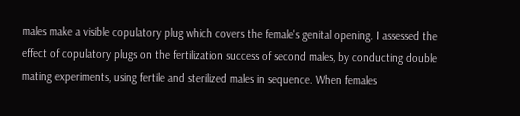males make a visible copulatory plug which covers the female's genital opening. I assessed the effect of copulatory plugs on the fertilization success of second males, by conducting double mating experiments, using fertile and sterilized males in sequence. When females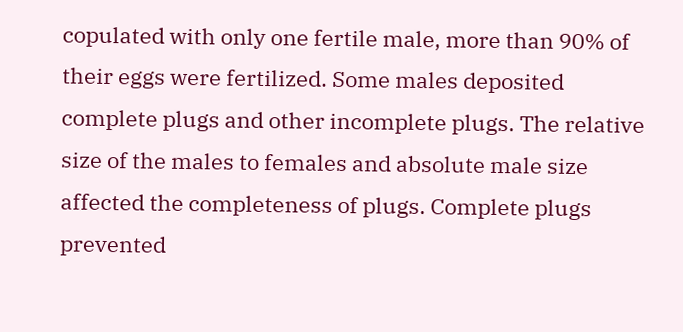copulated with only one fertile male, more than 90% of their eggs were fertilized. Some males deposited complete plugs and other incomplete plugs. The relative size of the males to females and absolute male size affected the completeness of plugs. Complete plugs prevented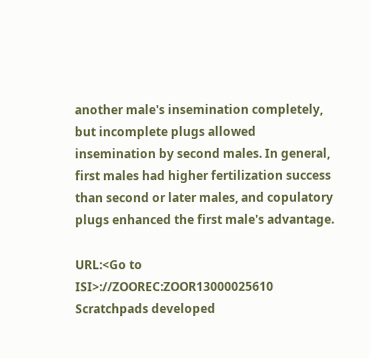another male's insemination completely, but incomplete plugs allowed insemination by second males. In general, first males had higher fertilization success than second or later males, and copulatory plugs enhanced the first male's advantage.

URL:<Go to ISI>://ZOOREC:ZOOR13000025610
Scratchpads developed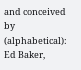and conceived by (alphabetical): Ed Baker,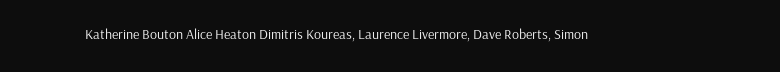Katherine Bouton Alice Heaton Dimitris Koureas, Laurence Livermore, Dave Roberts, Simon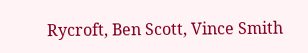Rycroft, Ben Scott, Vince Smith